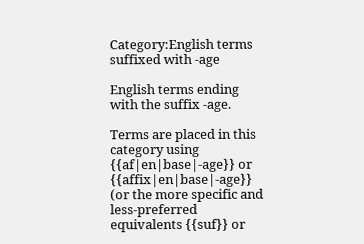Category:English terms suffixed with -age

English terms ending with the suffix -age.

Terms are placed in this category using {{af|en|base|-age}} or {{affix|en|base|-age}} (or the more specific and less-preferred equivalents {{suf}} or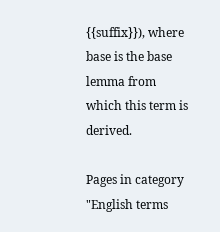{{suffix}}), where base is the base lemma from which this term is derived.

Pages in category "English terms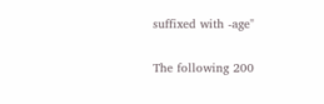suffixed with -age"

The following 200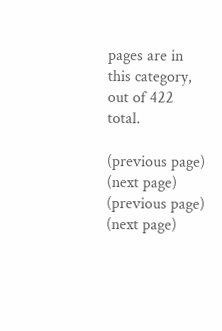pages are in this category, out of 422 total.

(previous page) (next page)
(previous page) (next page)